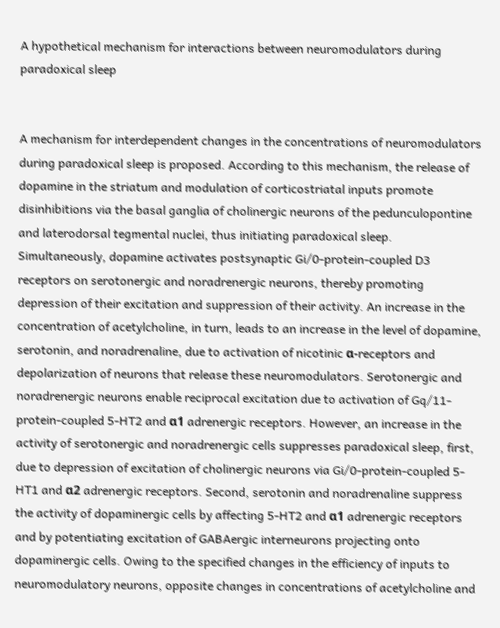A hypothetical mechanism for interactions between neuromodulators during paradoxical sleep


A mechanism for interdependent changes in the concentrations of neuromodulators during paradoxical sleep is proposed. According to this mechanism, the release of dopamine in the striatum and modulation of corticostriatal inputs promote disinhibitions via the basal ganglia of cholinergic neurons of the pedunculopontine and laterodorsal tegmental nuclei, thus initiating paradoxical sleep. Simultaneously, dopamine activates postsynaptic Gi/0-protein-coupled D3 receptors on serotonergic and noradrenergic neurons, thereby promoting depression of their excitation and suppression of their activity. An increase in the concentration of acetylcholine, in turn, leads to an increase in the level of dopamine, serotonin, and noradrenaline, due to activation of nicotinic α-receptors and depolarization of neurons that release these neuromodulators. Serotonergic and noradrenergic neurons enable reciprocal excitation due to activation of Gq/11-protein-coupled 5-HT2 and α1 adrenergic receptors. However, an increase in the activity of serotonergic and noradrenergic cells suppresses paradoxical sleep, first, due to depression of excitation of cholinergic neurons via Gi/0-protein-coupled 5-HT1 and α2 adrenergic receptors. Second, serotonin and noradrenaline suppress the activity of dopaminergic cells by affecting 5-HT2 and α1 adrenergic receptors and by potentiating excitation of GABAergic interneurons projecting onto dopaminergic cells. Owing to the specified changes in the efficiency of inputs to neuromodulatory neurons, opposite changes in concentrations of acetylcholine and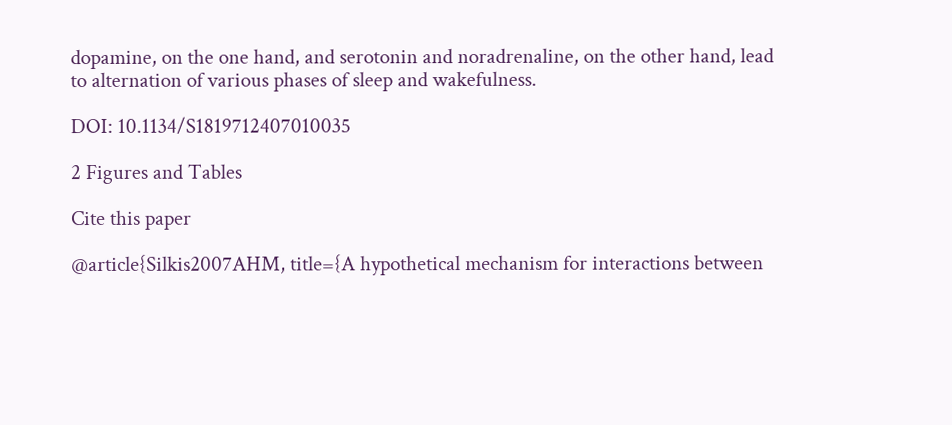dopamine, on the one hand, and serotonin and noradrenaline, on the other hand, lead to alternation of various phases of sleep and wakefulness.

DOI: 10.1134/S1819712407010035

2 Figures and Tables

Cite this paper

@article{Silkis2007AHM, title={A hypothetical mechanism for interactions between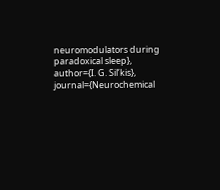neuromodulators during paradoxical sleep}, author={I. G. Sil’kis}, journal={Neurochemical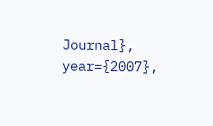Journal}, year={2007},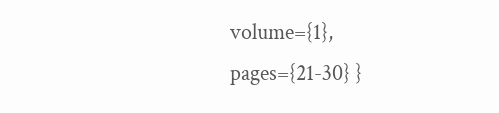volume={1}, pages={21-30} }